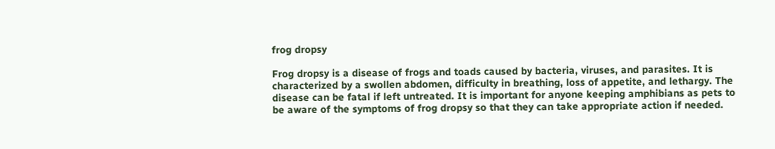frog dropsy

Frog dropsy is a disease of frogs and toads caused by bacteria, viruses, and parasites. It is characterized by a swollen abdomen, difficulty in breathing, loss of appetite, and lethargy. The disease can be fatal if left untreated. It is important for anyone keeping amphibians as pets to be aware of the symptoms of frog dropsy so that they can take appropriate action if needed.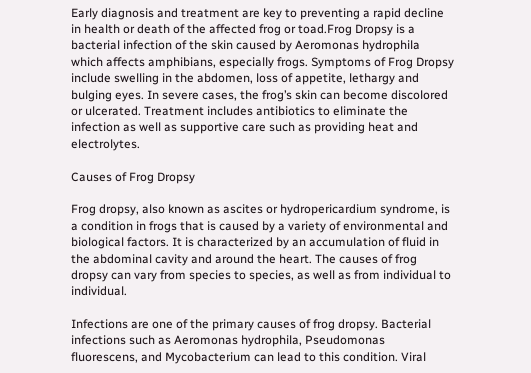Early diagnosis and treatment are key to preventing a rapid decline in health or death of the affected frog or toad.Frog Dropsy is a bacterial infection of the skin caused by Aeromonas hydrophila which affects amphibians, especially frogs. Symptoms of Frog Dropsy include swelling in the abdomen, loss of appetite, lethargy and bulging eyes. In severe cases, the frog’s skin can become discolored or ulcerated. Treatment includes antibiotics to eliminate the infection as well as supportive care such as providing heat and electrolytes.

Causes of Frog Dropsy

Frog dropsy, also known as ascites or hydropericardium syndrome, is a condition in frogs that is caused by a variety of environmental and biological factors. It is characterized by an accumulation of fluid in the abdominal cavity and around the heart. The causes of frog dropsy can vary from species to species, as well as from individual to individual.

Infections are one of the primary causes of frog dropsy. Bacterial infections such as Aeromonas hydrophila, Pseudomonas fluorescens, and Mycobacterium can lead to this condition. Viral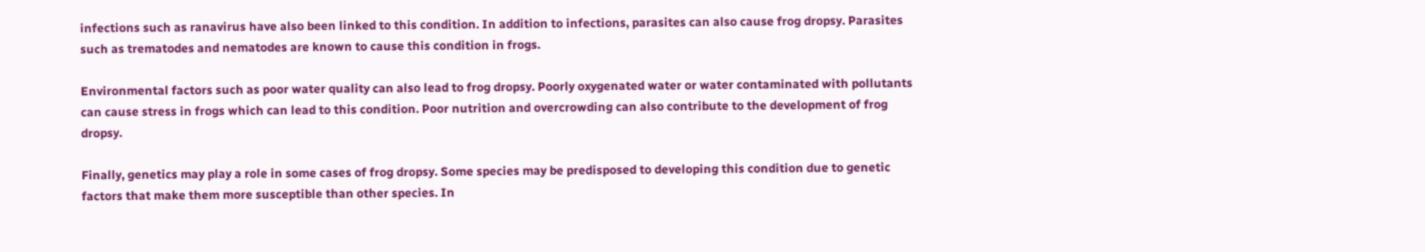infections such as ranavirus have also been linked to this condition. In addition to infections, parasites can also cause frog dropsy. Parasites such as trematodes and nematodes are known to cause this condition in frogs.

Environmental factors such as poor water quality can also lead to frog dropsy. Poorly oxygenated water or water contaminated with pollutants can cause stress in frogs which can lead to this condition. Poor nutrition and overcrowding can also contribute to the development of frog dropsy.

Finally, genetics may play a role in some cases of frog dropsy. Some species may be predisposed to developing this condition due to genetic factors that make them more susceptible than other species. In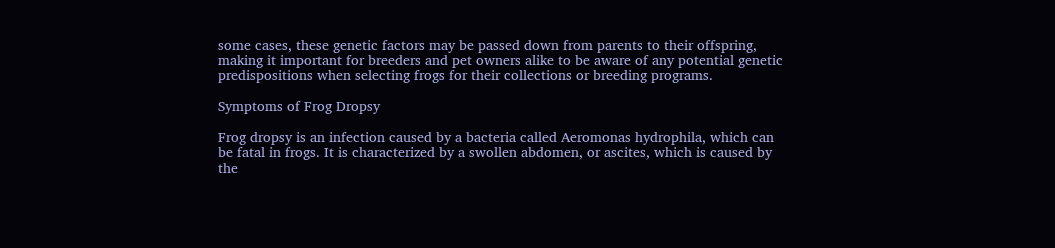some cases, these genetic factors may be passed down from parents to their offspring, making it important for breeders and pet owners alike to be aware of any potential genetic predispositions when selecting frogs for their collections or breeding programs.

Symptoms of Frog Dropsy

Frog dropsy is an infection caused by a bacteria called Aeromonas hydrophila, which can be fatal in frogs. It is characterized by a swollen abdomen, or ascites, which is caused by the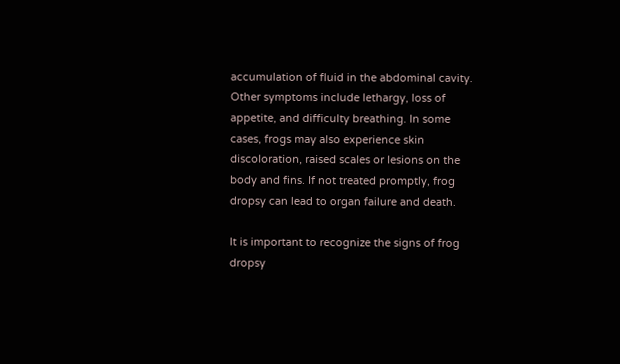accumulation of fluid in the abdominal cavity. Other symptoms include lethargy, loss of appetite, and difficulty breathing. In some cases, frogs may also experience skin discoloration, raised scales or lesions on the body and fins. If not treated promptly, frog dropsy can lead to organ failure and death.

It is important to recognize the signs of frog dropsy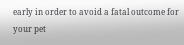early in order to avoid a fatal outcome for your pet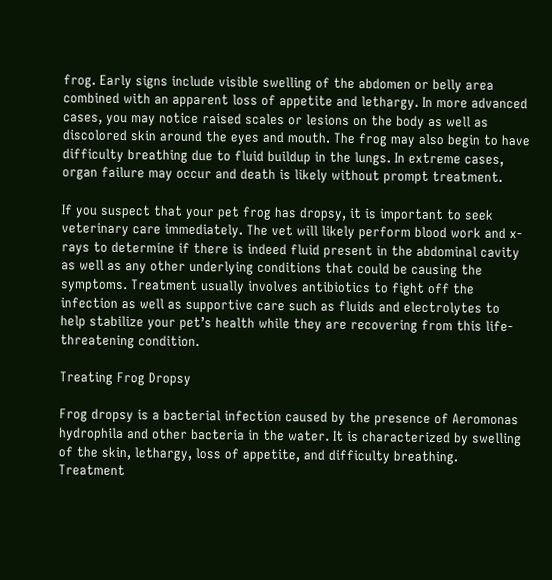frog. Early signs include visible swelling of the abdomen or belly area combined with an apparent loss of appetite and lethargy. In more advanced cases, you may notice raised scales or lesions on the body as well as discolored skin around the eyes and mouth. The frog may also begin to have difficulty breathing due to fluid buildup in the lungs. In extreme cases, organ failure may occur and death is likely without prompt treatment.

If you suspect that your pet frog has dropsy, it is important to seek veterinary care immediately. The vet will likely perform blood work and x-rays to determine if there is indeed fluid present in the abdominal cavity as well as any other underlying conditions that could be causing the symptoms. Treatment usually involves antibiotics to fight off the infection as well as supportive care such as fluids and electrolytes to help stabilize your pet’s health while they are recovering from this life-threatening condition.

Treating Frog Dropsy

Frog dropsy is a bacterial infection caused by the presence of Aeromonas hydrophila and other bacteria in the water. It is characterized by swelling of the skin, lethargy, loss of appetite, and difficulty breathing. Treatment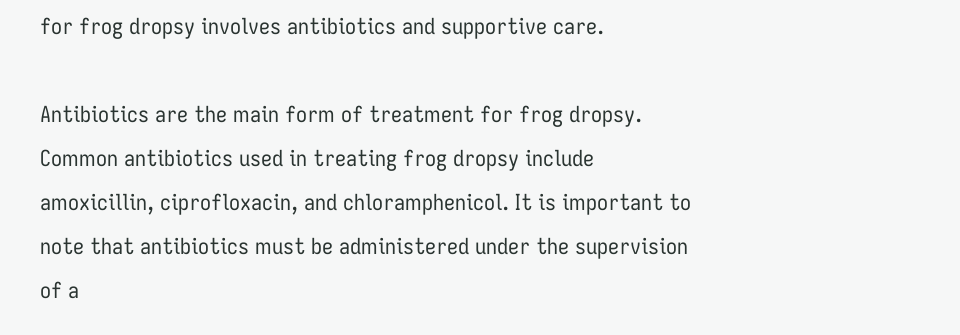for frog dropsy involves antibiotics and supportive care.

Antibiotics are the main form of treatment for frog dropsy. Common antibiotics used in treating frog dropsy include amoxicillin, ciprofloxacin, and chloramphenicol. It is important to note that antibiotics must be administered under the supervision of a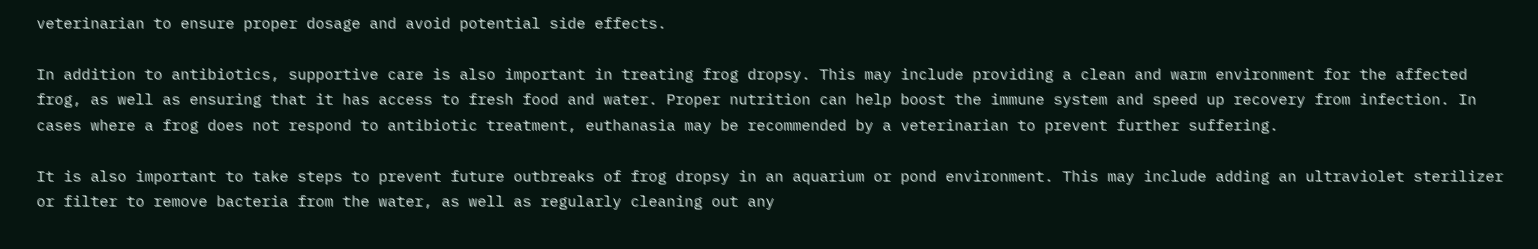veterinarian to ensure proper dosage and avoid potential side effects.

In addition to antibiotics, supportive care is also important in treating frog dropsy. This may include providing a clean and warm environment for the affected frog, as well as ensuring that it has access to fresh food and water. Proper nutrition can help boost the immune system and speed up recovery from infection. In cases where a frog does not respond to antibiotic treatment, euthanasia may be recommended by a veterinarian to prevent further suffering.

It is also important to take steps to prevent future outbreaks of frog dropsy in an aquarium or pond environment. This may include adding an ultraviolet sterilizer or filter to remove bacteria from the water, as well as regularly cleaning out any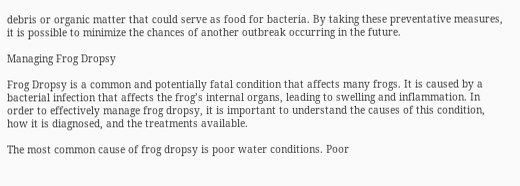debris or organic matter that could serve as food for bacteria. By taking these preventative measures, it is possible to minimize the chances of another outbreak occurring in the future.

Managing Frog Dropsy

Frog Dropsy is a common and potentially fatal condition that affects many frogs. It is caused by a bacterial infection that affects the frog’s internal organs, leading to swelling and inflammation. In order to effectively manage frog dropsy, it is important to understand the causes of this condition, how it is diagnosed, and the treatments available.

The most common cause of frog dropsy is poor water conditions. Poor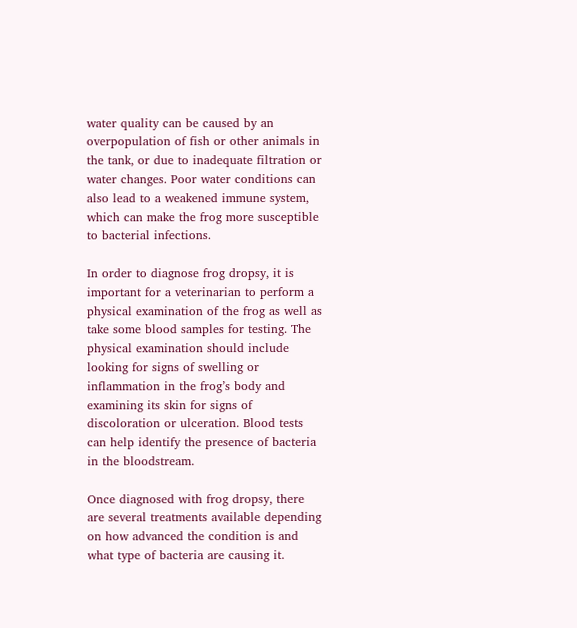water quality can be caused by an overpopulation of fish or other animals in the tank, or due to inadequate filtration or water changes. Poor water conditions can also lead to a weakened immune system, which can make the frog more susceptible to bacterial infections.

In order to diagnose frog dropsy, it is important for a veterinarian to perform a physical examination of the frog as well as take some blood samples for testing. The physical examination should include looking for signs of swelling or inflammation in the frog’s body and examining its skin for signs of discoloration or ulceration. Blood tests can help identify the presence of bacteria in the bloodstream.

Once diagnosed with frog dropsy, there are several treatments available depending on how advanced the condition is and what type of bacteria are causing it.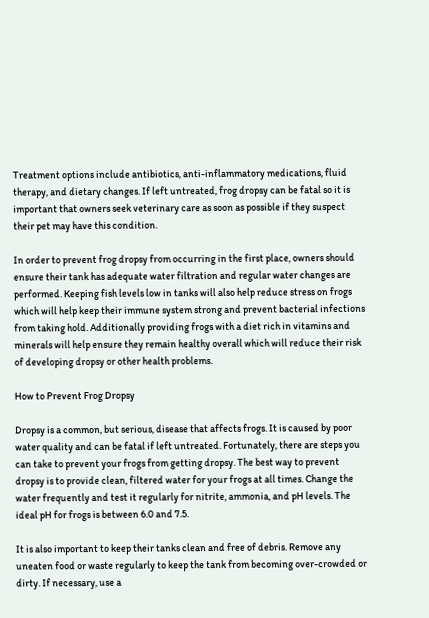Treatment options include antibiotics, anti-inflammatory medications, fluid therapy, and dietary changes. If left untreated, frog dropsy can be fatal so it is important that owners seek veterinary care as soon as possible if they suspect their pet may have this condition.

In order to prevent frog dropsy from occurring in the first place, owners should ensure their tank has adequate water filtration and regular water changes are performed. Keeping fish levels low in tanks will also help reduce stress on frogs which will help keep their immune system strong and prevent bacterial infections from taking hold. Additionally providing frogs with a diet rich in vitamins and minerals will help ensure they remain healthy overall which will reduce their risk of developing dropsy or other health problems.

How to Prevent Frog Dropsy

Dropsy is a common, but serious, disease that affects frogs. It is caused by poor water quality and can be fatal if left untreated. Fortunately, there are steps you can take to prevent your frogs from getting dropsy. The best way to prevent dropsy is to provide clean, filtered water for your frogs at all times. Change the water frequently and test it regularly for nitrite, ammonia, and pH levels. The ideal pH for frogs is between 6.0 and 7.5.

It is also important to keep their tanks clean and free of debris. Remove any uneaten food or waste regularly to keep the tank from becoming over-crowded or dirty. If necessary, use a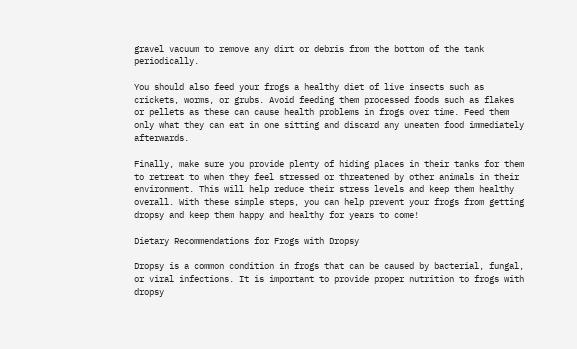gravel vacuum to remove any dirt or debris from the bottom of the tank periodically.

You should also feed your frogs a healthy diet of live insects such as crickets, worms, or grubs. Avoid feeding them processed foods such as flakes or pellets as these can cause health problems in frogs over time. Feed them only what they can eat in one sitting and discard any uneaten food immediately afterwards.

Finally, make sure you provide plenty of hiding places in their tanks for them to retreat to when they feel stressed or threatened by other animals in their environment. This will help reduce their stress levels and keep them healthy overall. With these simple steps, you can help prevent your frogs from getting dropsy and keep them happy and healthy for years to come!

Dietary Recommendations for Frogs with Dropsy

Dropsy is a common condition in frogs that can be caused by bacterial, fungal, or viral infections. It is important to provide proper nutrition to frogs with dropsy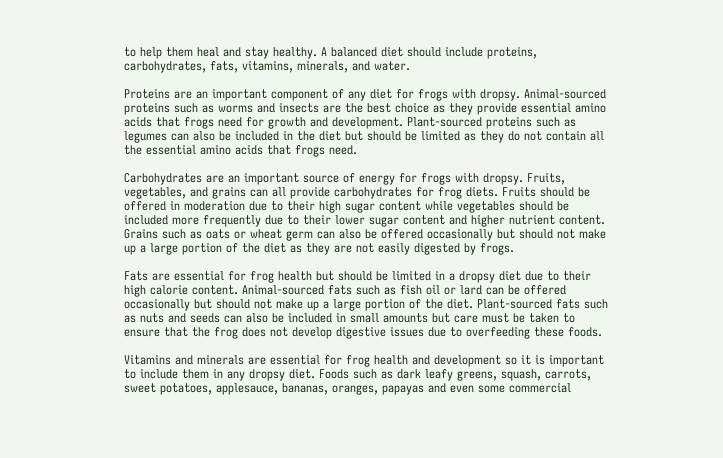to help them heal and stay healthy. A balanced diet should include proteins, carbohydrates, fats, vitamins, minerals, and water.

Proteins are an important component of any diet for frogs with dropsy. Animal-sourced proteins such as worms and insects are the best choice as they provide essential amino acids that frogs need for growth and development. Plant-sourced proteins such as legumes can also be included in the diet but should be limited as they do not contain all the essential amino acids that frogs need.

Carbohydrates are an important source of energy for frogs with dropsy. Fruits, vegetables, and grains can all provide carbohydrates for frog diets. Fruits should be offered in moderation due to their high sugar content while vegetables should be included more frequently due to their lower sugar content and higher nutrient content. Grains such as oats or wheat germ can also be offered occasionally but should not make up a large portion of the diet as they are not easily digested by frogs.

Fats are essential for frog health but should be limited in a dropsy diet due to their high calorie content. Animal-sourced fats such as fish oil or lard can be offered occasionally but should not make up a large portion of the diet. Plant-sourced fats such as nuts and seeds can also be included in small amounts but care must be taken to ensure that the frog does not develop digestive issues due to overfeeding these foods.

Vitamins and minerals are essential for frog health and development so it is important to include them in any dropsy diet. Foods such as dark leafy greens, squash, carrots, sweet potatoes, applesauce, bananas, oranges, papayas and even some commercial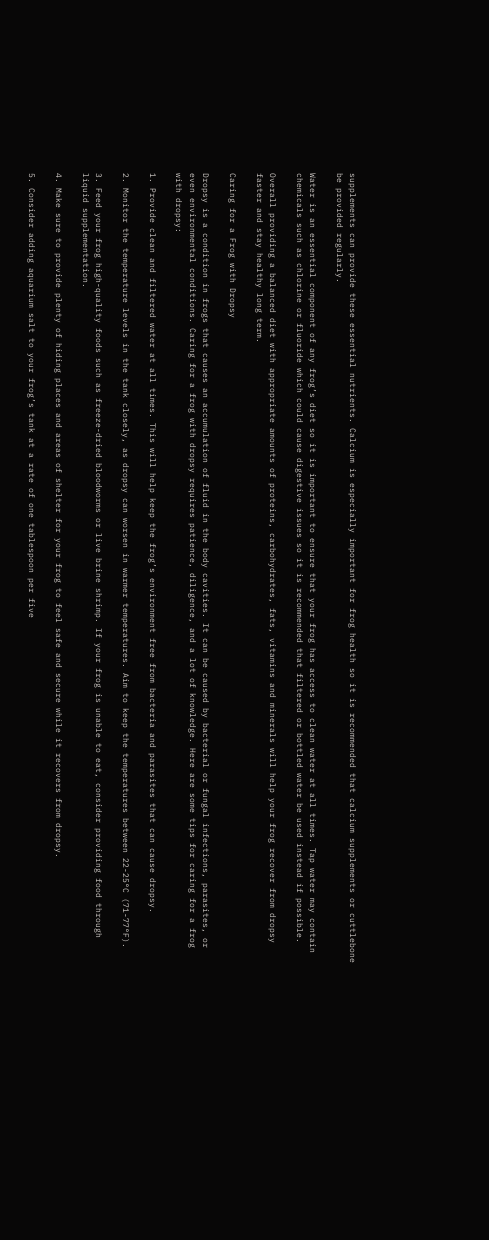supplements can provide these essential nutrients. Calcium is especially important for frog health so it is recommended that calcium supplements or cuttlebone be provided regularly.

Water is an essential component of any frog’s diet so it is important to ensure that your frog has access to clean water at all times. Tap water may contain chemicals such as chlorine or fluoride which could cause digestive issues so it is recommended that filtered or bottled water be used instead if possible.

Overall providing a balanced diet with appropriate amounts of proteins, carbohydrates, fats, vitamins and minerals will help your frog recover from dropsy faster and stay healthy long term.

Caring for a Frog with Dropsy

Dropsy is a condition in frogs that causes an accumulation of fluid in the body cavities. It can be caused by bacterial or fungal infections, parasites, or even environmental conditions. Caring for a frog with dropsy requires patience, diligence, and a lot of knowledge. Here are some tips for caring for a frog with dropsy:

1. Provide clean and filtered water at all times. This will help keep the frog’s environment free from bacteria and parasites that can cause dropsy.

2. Monitor the temperature levels in the tank closely, as dropsy can worsen in warmer temperatures. Aim to keep the temperatures between 22-25°C (71-77°F).

3. Feed your frog high-quality foods such as freeze-dried bloodworms or live brine shrimp. If your frog is unable to eat, consider providing food through liquid supplementation.

4. Make sure to provide plenty of hiding places and areas of shelter for your frog to feel safe and secure while it recovers from dropsy.

5. Consider adding aquarium salt to your frog’s tank at a rate of one tablespoon per five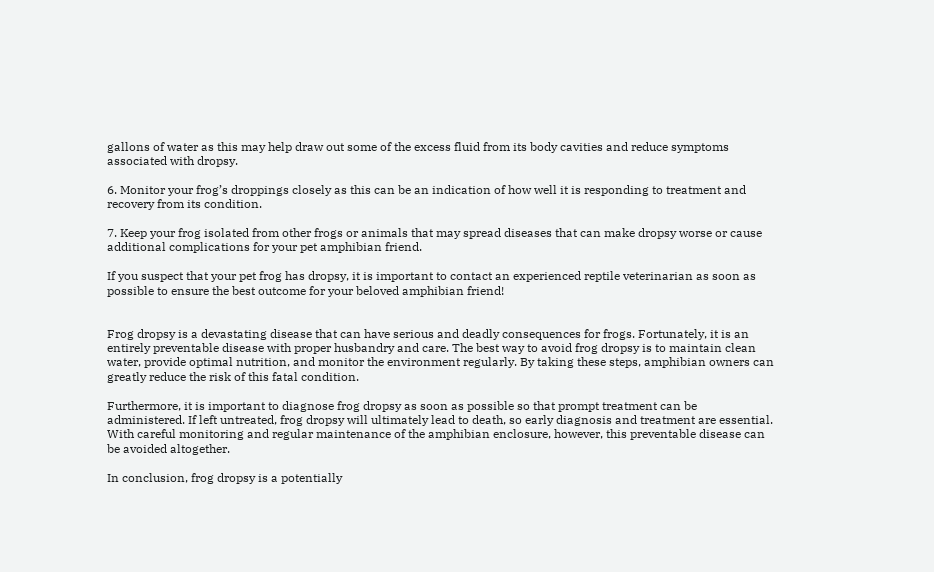gallons of water as this may help draw out some of the excess fluid from its body cavities and reduce symptoms associated with dropsy.

6. Monitor your frog’s droppings closely as this can be an indication of how well it is responding to treatment and recovery from its condition.

7. Keep your frog isolated from other frogs or animals that may spread diseases that can make dropsy worse or cause additional complications for your pet amphibian friend.

If you suspect that your pet frog has dropsy, it is important to contact an experienced reptile veterinarian as soon as possible to ensure the best outcome for your beloved amphibian friend!


Frog dropsy is a devastating disease that can have serious and deadly consequences for frogs. Fortunately, it is an entirely preventable disease with proper husbandry and care. The best way to avoid frog dropsy is to maintain clean water, provide optimal nutrition, and monitor the environment regularly. By taking these steps, amphibian owners can greatly reduce the risk of this fatal condition.

Furthermore, it is important to diagnose frog dropsy as soon as possible so that prompt treatment can be administered. If left untreated, frog dropsy will ultimately lead to death, so early diagnosis and treatment are essential. With careful monitoring and regular maintenance of the amphibian enclosure, however, this preventable disease can be avoided altogether.

In conclusion, frog dropsy is a potentially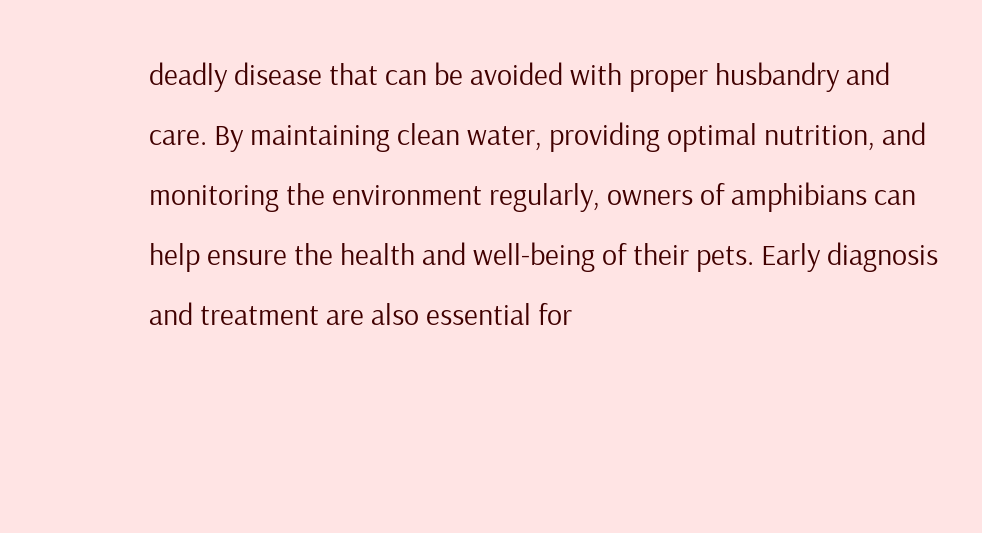deadly disease that can be avoided with proper husbandry and care. By maintaining clean water, providing optimal nutrition, and monitoring the environment regularly, owners of amphibians can help ensure the health and well-being of their pets. Early diagnosis and treatment are also essential for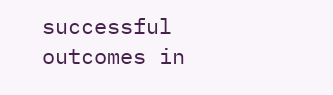successful outcomes in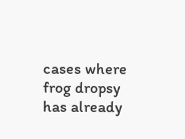cases where frog dropsy has already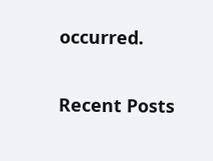occurred.

Recent Posts